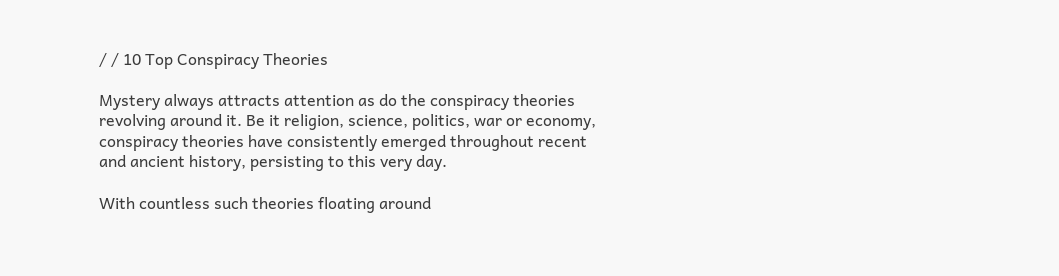/ / 10 Top Conspiracy Theories

Mystery always attracts attention as do the conspiracy theories revolving around it. Be it religion, science, politics, war or economy, conspiracy theories have consistently emerged throughout recent and ancient history, persisting to this very day.

With countless such theories floating around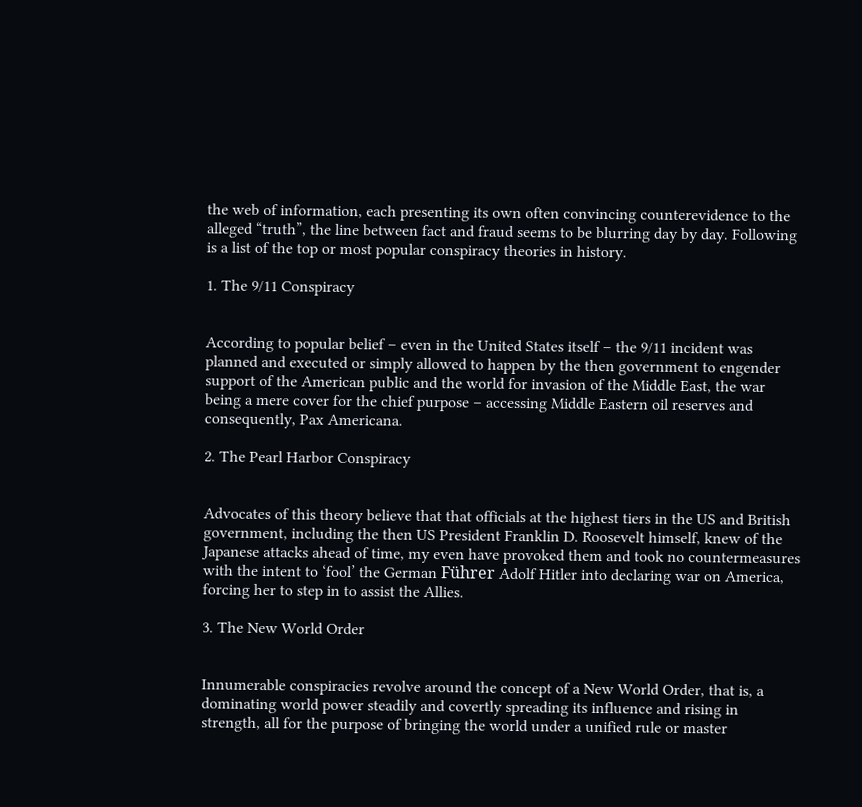the web of information, each presenting its own often convincing counterevidence to the alleged “truth”, the line between fact and fraud seems to be blurring day by day. Following is a list of the top or most popular conspiracy theories in history.

1. The 9/11 Conspiracy


According to popular belief – even in the United States itself – the 9/11 incident was planned and executed or simply allowed to happen by the then government to engender support of the American public and the world for invasion of the Middle East, the war being a mere cover for the chief purpose – accessing Middle Eastern oil reserves and consequently, Pax Americana.

2. The Pearl Harbor Conspiracy


Advocates of this theory believe that that officials at the highest tiers in the US and British government, including the then US President Franklin D. Roosevelt himself, knew of the Japanese attacks ahead of time, my even have provoked them and took no countermeasures with the intent to ‘fool’ the German Führer Adolf Hitler into declaring war on America, forcing her to step in to assist the Allies.

3. The New World Order


Innumerable conspiracies revolve around the concept of a New World Order, that is, a dominating world power steadily and covertly spreading its influence and rising in strength, all for the purpose of bringing the world under a unified rule or master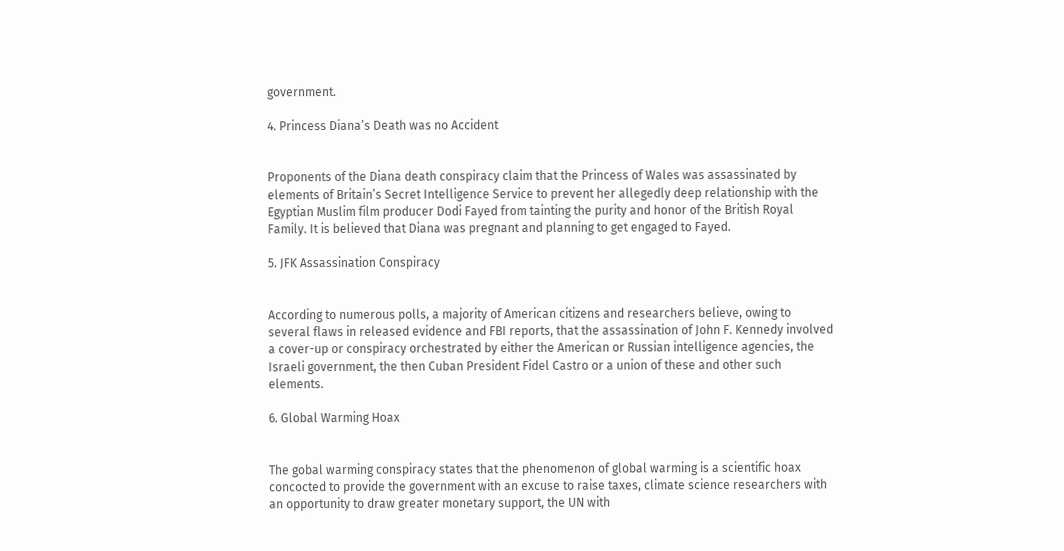government.

4. Princess Diana’s Death was no Accident


Proponents of the Diana death conspiracy claim that the Princess of Wales was assassinated by elements of Britain’s Secret Intelligence Service to prevent her allegedly deep relationship with the Egyptian Muslim film producer Dodi Fayed from tainting the purity and honor of the British Royal Family. It is believed that Diana was pregnant and planning to get engaged to Fayed.

5. JFK Assassination Conspiracy


According to numerous polls, a majority of American citizens and researchers believe, owing to several flaws in released evidence and FBI reports, that the assassination of John F. Kennedy involved a cover-up or conspiracy orchestrated by either the American or Russian intelligence agencies, the Israeli government, the then Cuban President Fidel Castro or a union of these and other such elements.

6. Global Warming Hoax


The gobal warming conspiracy states that the phenomenon of global warming is a scientific hoax concocted to provide the government with an excuse to raise taxes, climate science researchers with an opportunity to draw greater monetary support, the UN with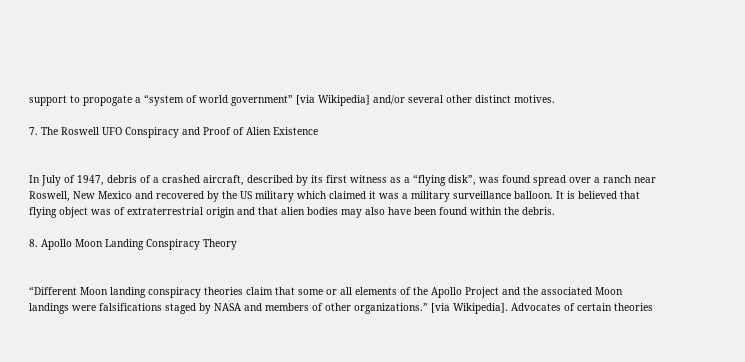support to propogate a “system of world government” [via Wikipedia] and/or several other distinct motives.

7. The Roswell UFO Conspiracy and Proof of Alien Existence


In July of 1947, debris of a crashed aircraft, described by its first witness as a “flying disk”, was found spread over a ranch near Roswell, New Mexico and recovered by the US military which claimed it was a military surveillance balloon. It is believed that flying object was of extraterrestrial origin and that alien bodies may also have been found within the debris.

8. Apollo Moon Landing Conspiracy Theory


“Different Moon landing conspiracy theories claim that some or all elements of the Apollo Project and the associated Moon landings were falsifications staged by NASA and members of other organizations.” [via Wikipedia]. Advocates of certain theories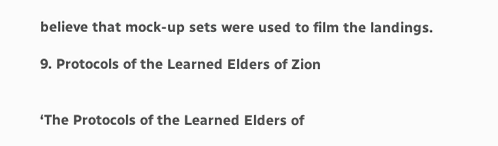believe that mock-up sets were used to film the landings.

9. Protocols of the Learned Elders of Zion


‘The Protocols of the Learned Elders of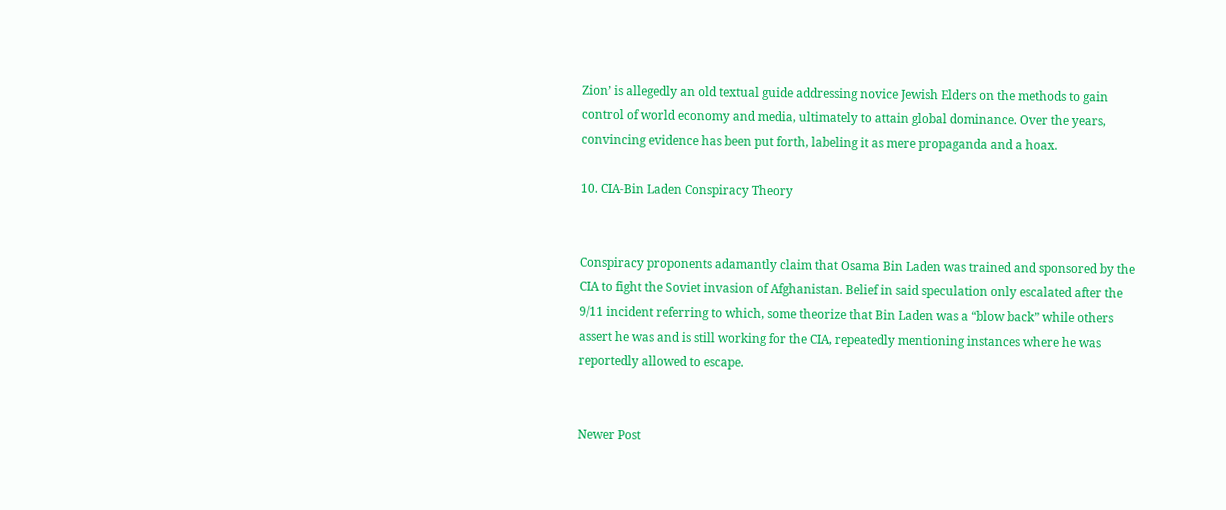Zion’ is allegedly an old textual guide addressing novice Jewish Elders on the methods to gain control of world economy and media, ultimately to attain global dominance. Over the years, convincing evidence has been put forth, labeling it as mere propaganda and a hoax.

10. CIA-Bin Laden Conspiracy Theory


Conspiracy proponents adamantly claim that Osama Bin Laden was trained and sponsored by the CIA to fight the Soviet invasion of Afghanistan. Belief in said speculation only escalated after the 9/11 incident referring to which, some theorize that Bin Laden was a “blow back” while others assert he was and is still working for the CIA, repeatedly mentioning instances where he was reportedly allowed to escape.


Newer Post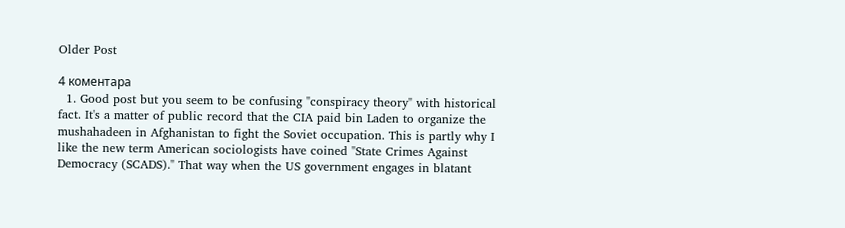Older Post

4 коментара
  1. Good post but you seem to be confusing "conspiracy theory" with historical fact. It's a matter of public record that the CIA paid bin Laden to organize the mushahadeen in Afghanistan to fight the Soviet occupation. This is partly why I like the new term American sociologists have coined "State Crimes Against Democracy (SCADS)." That way when the US government engages in blatant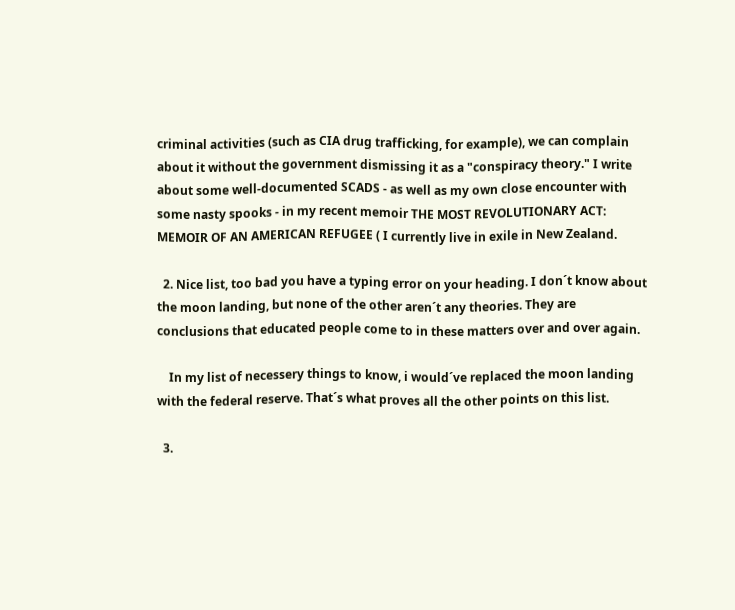criminal activities (such as CIA drug trafficking, for example), we can complain about it without the government dismissing it as a "conspiracy theory." I write about some well-documented SCADS - as well as my own close encounter with some nasty spooks - in my recent memoir THE MOST REVOLUTIONARY ACT: MEMOIR OF AN AMERICAN REFUGEE ( I currently live in exile in New Zealand.

  2. Nice list, too bad you have a typing error on your heading. I don´t know about the moon landing, but none of the other aren´t any theories. They are conclusions that educated people come to in these matters over and over again.

    In my list of necessery things to know, i would´ve replaced the moon landing with the federal reserve. That´s what proves all the other points on this list.

  3.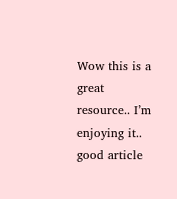Wow this is a great resource.. I’m enjoying it.. good article